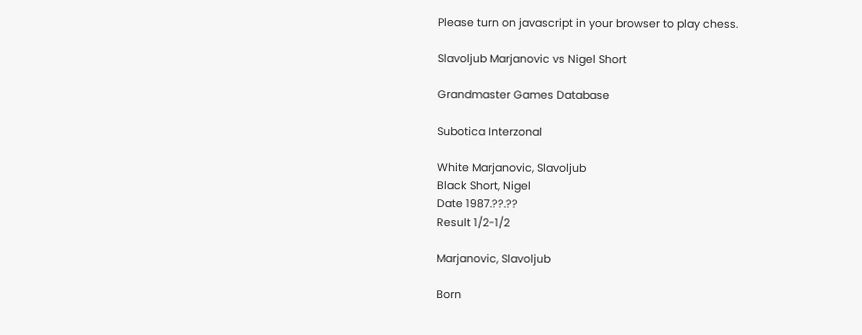Please turn on javascript in your browser to play chess.

Slavoljub Marjanovic vs Nigel Short

Grandmaster Games Database

Subotica Interzonal

White Marjanovic, Slavoljub
Black Short, Nigel
Date 1987.??.??
Result 1/2-1/2

Marjanovic, Slavoljub

Born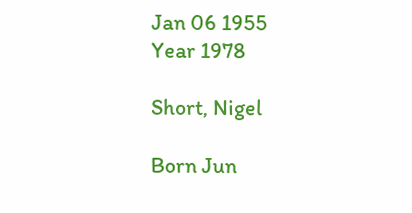Jan 06 1955
Year 1978

Short, Nigel

Born Jun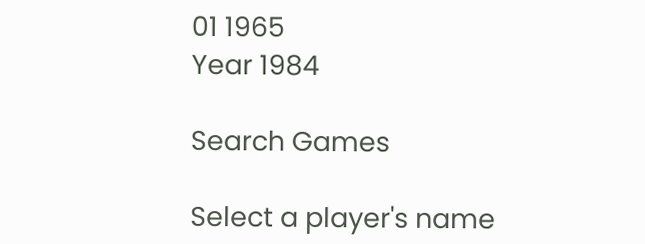01 1965
Year 1984

Search Games

Select a player's name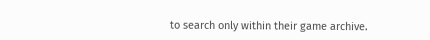to search only within their game archive.